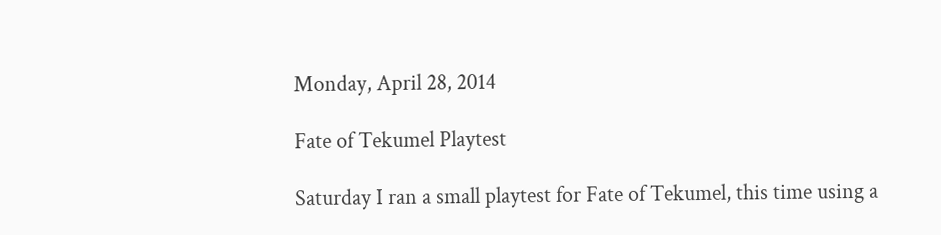Monday, April 28, 2014

Fate of Tekumel Playtest

Saturday I ran a small playtest for Fate of Tekumel, this time using a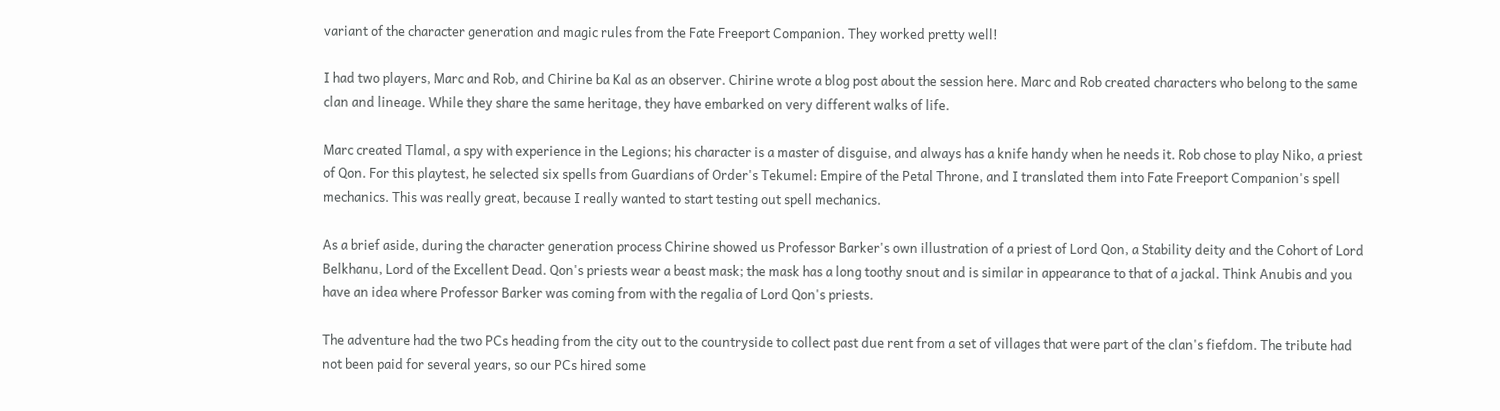variant of the character generation and magic rules from the Fate Freeport Companion. They worked pretty well!

I had two players, Marc and Rob, and Chirine ba Kal as an observer. Chirine wrote a blog post about the session here. Marc and Rob created characters who belong to the same clan and lineage. While they share the same heritage, they have embarked on very different walks of life.

Marc created Tlamal, a spy with experience in the Legions; his character is a master of disguise, and always has a knife handy when he needs it. Rob chose to play Niko, a priest of Qon. For this playtest, he selected six spells from Guardians of Order's Tekumel: Empire of the Petal Throne, and I translated them into Fate Freeport Companion's spell mechanics. This was really great, because I really wanted to start testing out spell mechanics.

As a brief aside, during the character generation process Chirine showed us Professor Barker's own illustration of a priest of Lord Qon, a Stability deity and the Cohort of Lord Belkhanu, Lord of the Excellent Dead. Qon's priests wear a beast mask; the mask has a long toothy snout and is similar in appearance to that of a jackal. Think Anubis and you have an idea where Professor Barker was coming from with the regalia of Lord Qon's priests.

The adventure had the two PCs heading from the city out to the countryside to collect past due rent from a set of villages that were part of the clan's fiefdom. The tribute had not been paid for several years, so our PCs hired some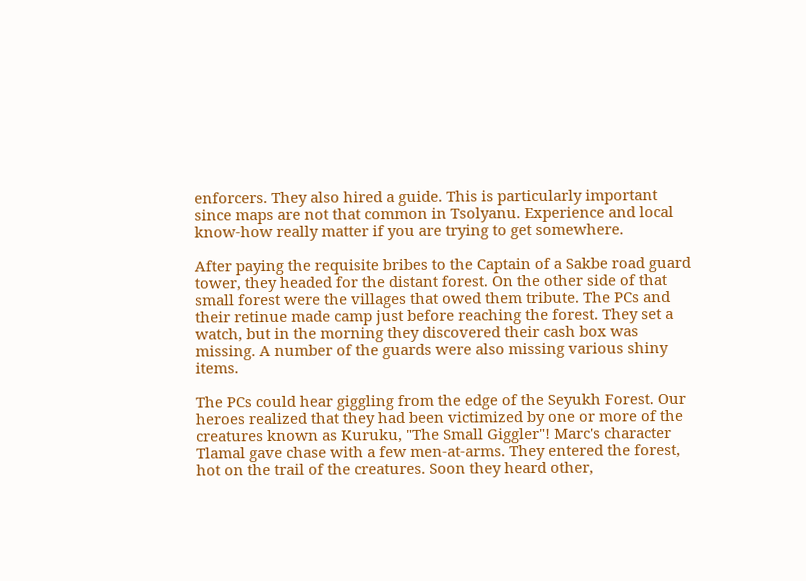enforcers. They also hired a guide. This is particularly important since maps are not that common in Tsolyanu. Experience and local know-how really matter if you are trying to get somewhere.

After paying the requisite bribes to the Captain of a Sakbe road guard tower, they headed for the distant forest. On the other side of that small forest were the villages that owed them tribute. The PCs and their retinue made camp just before reaching the forest. They set a watch, but in the morning they discovered their cash box was missing. A number of the guards were also missing various shiny items.

The PCs could hear giggling from the edge of the Seyukh Forest. Our heroes realized that they had been victimized by one or more of the creatures known as Kuruku, "The Small Giggler"! Marc's character Tlamal gave chase with a few men-at-arms. They entered the forest, hot on the trail of the creatures. Soon they heard other,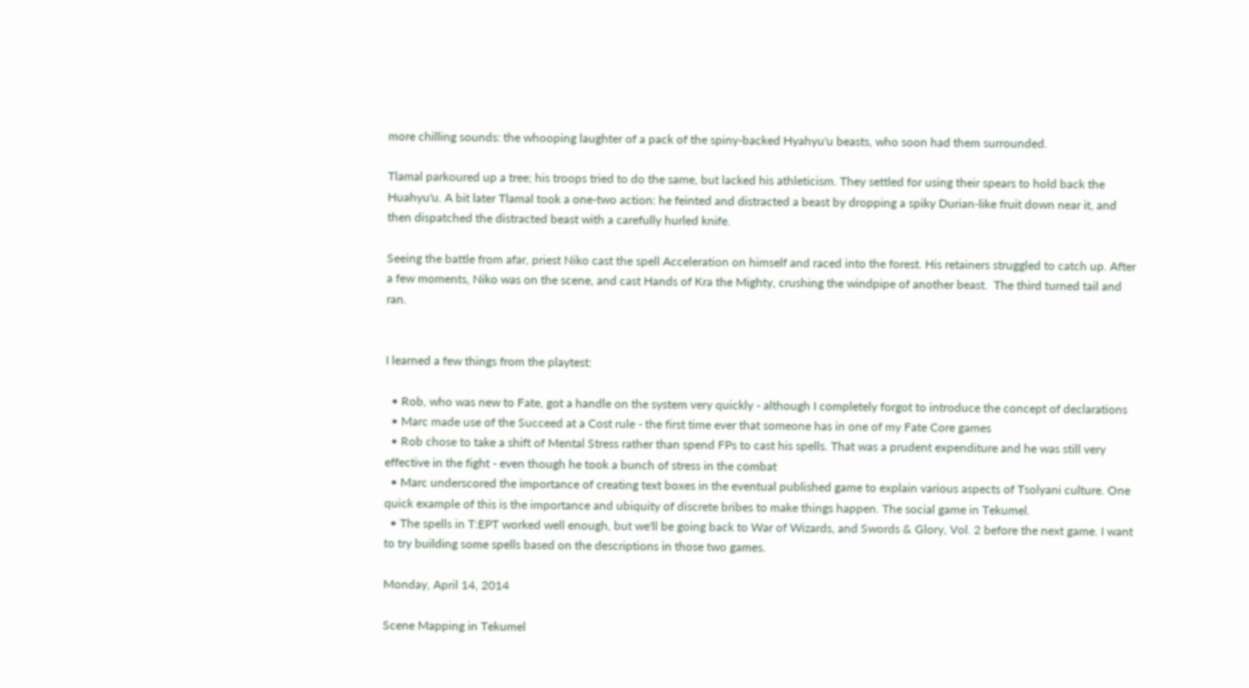more chilling sounds: the whooping laughter of a pack of the spiny-backed Hyahyu'u beasts, who soon had them surrounded.

Tlamal parkoured up a tree; his troops tried to do the same, but lacked his athleticism. They settled for using their spears to hold back the Huahyu'u. A bit later Tlamal took a one-two action: he feinted and distracted a beast by dropping a spiky Durian-like fruit down near it, and then dispatched the distracted beast with a carefully hurled knife.

Seeing the battle from afar, priest Niko cast the spell Acceleration on himself and raced into the forest. His retainers struggled to catch up. After a few moments, Niko was on the scene, and cast Hands of Kra the Mighty, crushing the windpipe of another beast.  The third turned tail and ran.


I learned a few things from the playtest:

  • Rob, who was new to Fate, got a handle on the system very quickly - although I completely forgot to introduce the concept of declarations
  • Marc made use of the Succeed at a Cost rule - the first time ever that someone has in one of my Fate Core games
  • Rob chose to take a shift of Mental Stress rather than spend FPs to cast his spells. That was a prudent expenditure and he was still very effective in the fight - even though he took a bunch of stress in the combat
  • Marc underscored the importance of creating text boxes in the eventual published game to explain various aspects of Tsolyani culture. One quick example of this is the importance and ubiquity of discrete bribes to make things happen. The social game in Tekumel.
  • The spells in T:EPT worked well enough, but we'll be going back to War of Wizards, and Swords & Glory, Vol. 2 before the next game. I want to try building some spells based on the descriptions in those two games.

Monday, April 14, 2014

Scene Mapping in Tekumel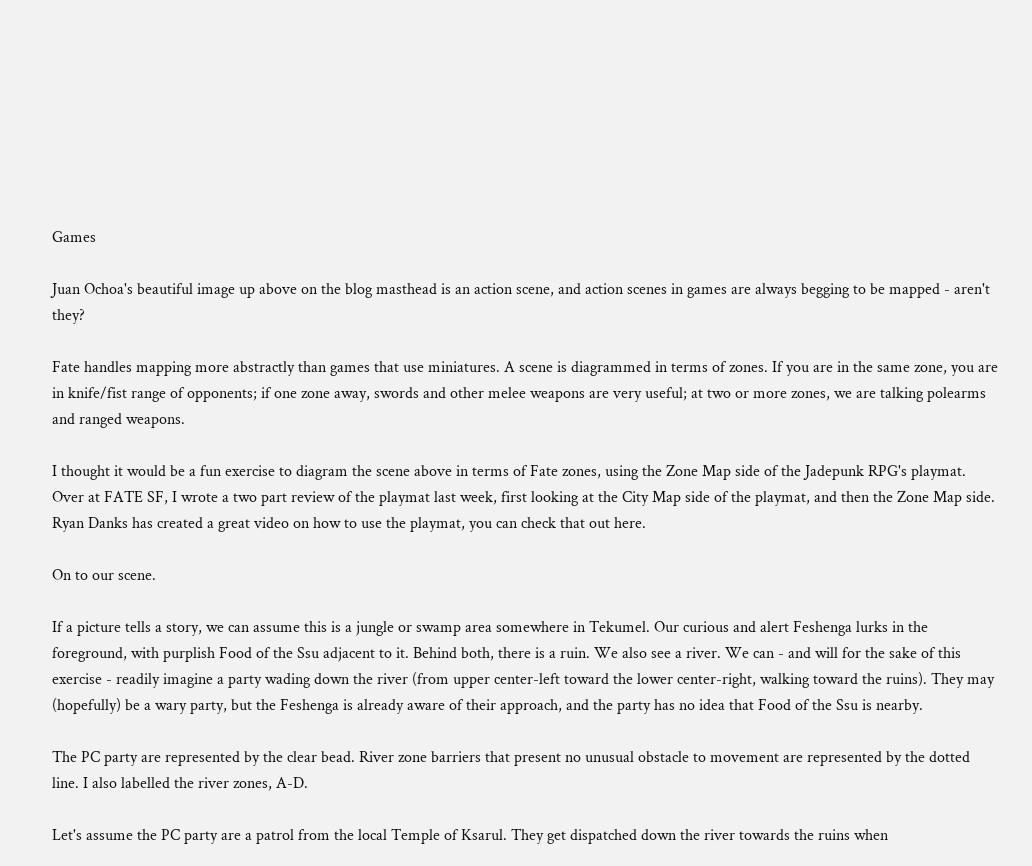Games

Juan Ochoa's beautiful image up above on the blog masthead is an action scene, and action scenes in games are always begging to be mapped - aren't they?

Fate handles mapping more abstractly than games that use miniatures. A scene is diagrammed in terms of zones. If you are in the same zone, you are in knife/fist range of opponents; if one zone away, swords and other melee weapons are very useful; at two or more zones, we are talking polearms and ranged weapons.

I thought it would be a fun exercise to diagram the scene above in terms of Fate zones, using the Zone Map side of the Jadepunk RPG's playmat. Over at FATE SF, I wrote a two part review of the playmat last week, first looking at the City Map side of the playmat, and then the Zone Map side. Ryan Danks has created a great video on how to use the playmat, you can check that out here.

On to our scene.

If a picture tells a story, we can assume this is a jungle or swamp area somewhere in Tekumel. Our curious and alert Feshenga lurks in the foreground, with purplish Food of the Ssu adjacent to it. Behind both, there is a ruin. We also see a river. We can - and will for the sake of this exercise - readily imagine a party wading down the river (from upper center-left toward the lower center-right, walking toward the ruins). They may (hopefully) be a wary party, but the Feshenga is already aware of their approach, and the party has no idea that Food of the Ssu is nearby.

The PC party are represented by the clear bead. River zone barriers that present no unusual obstacle to movement are represented by the dotted line. I also labelled the river zones, A-D.

Let's assume the PC party are a patrol from the local Temple of Ksarul. They get dispatched down the river towards the ruins when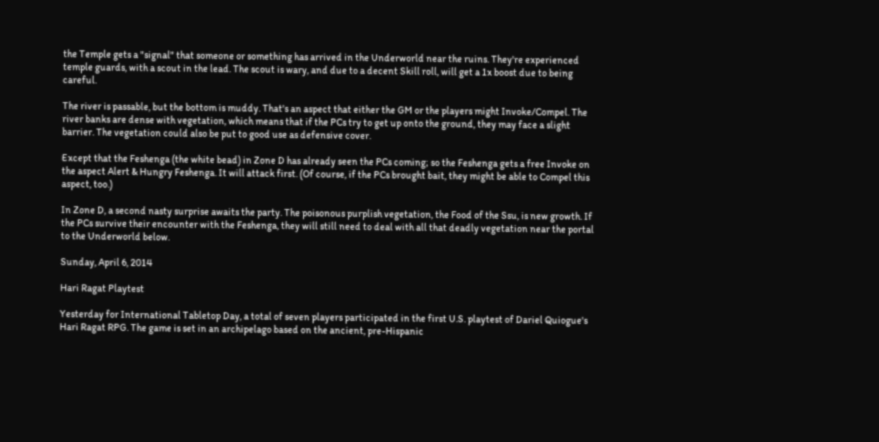the Temple gets a "signal" that someone or something has arrived in the Underworld near the ruins. They're experienced temple guards, with a scout in the lead. The scout is wary, and due to a decent Skill roll, will get a 1x boost due to being careful.

The river is passable, but the bottom is muddy. That's an aspect that either the GM or the players might Invoke/Compel. The river banks are dense with vegetation, which means that if the PCs try to get up onto the ground, they may face a slight barrier. The vegetation could also be put to good use as defensive cover.

Except that the Feshenga (the white bead) in Zone D has already seen the PCs coming; so the Feshenga gets a free Invoke on the aspect Alert & Hungry Feshenga. It will attack first. (Of course, if the PCs brought bait, they might be able to Compel this aspect, too.)

In Zone D, a second nasty surprise awaits the party. The poisonous purplish vegetation, the Food of the Ssu, is new growth. If the PCs survive their encounter with the Feshenga, they will still need to deal with all that deadly vegetation near the portal to the Underworld below.

Sunday, April 6, 2014

Hari Ragat Playtest

Yesterday for International Tabletop Day, a total of seven players participated in the first U.S. playtest of Dariel Quiogue's Hari Ragat RPG. The game is set in an archipelago based on the ancient, pre-Hispanic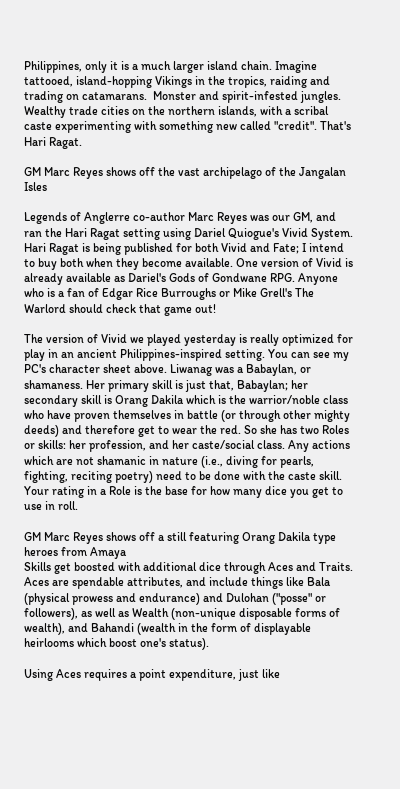Philippines, only it is a much larger island chain. Imagine tattooed, island-hopping Vikings in the tropics, raiding and trading on catamarans.  Monster and spirit-infested jungles. Wealthy trade cities on the northern islands, with a scribal caste experimenting with something new called "credit". That's Hari Ragat.

GM Marc Reyes shows off the vast archipelago of the Jangalan Isles

Legends of Anglerre co-author Marc Reyes was our GM, and ran the Hari Ragat setting using Dariel Quiogue's Vivid System. Hari Ragat is being published for both Vivid and Fate; I intend to buy both when they become available. One version of Vivid is already available as Dariel's Gods of Gondwane RPG. Anyone who is a fan of Edgar Rice Burroughs or Mike Grell's The Warlord should check that game out!

The version of Vivid we played yesterday is really optimized for play in an ancient Philippines-inspired setting. You can see my PC's character sheet above. Liwanag was a Babaylan, or shamaness. Her primary skill is just that, Babaylan; her secondary skill is Orang Dakila which is the warrior/noble class who have proven themselves in battle (or through other mighty deeds) and therefore get to wear the red. So she has two Roles or skills: her profession, and her caste/social class. Any actions which are not shamanic in nature (i.e., diving for pearls, fighting, reciting poetry) need to be done with the caste skill. Your rating in a Role is the base for how many dice you get to use in roll.

GM Marc Reyes shows off a still featuring Orang Dakila type heroes from Amaya
Skills get boosted with additional dice through Aces and Traits. Aces are spendable attributes, and include things like Bala (physical prowess and endurance) and Dulohan ("posse" or followers), as well as Wealth (non-unique disposable forms of wealth), and Bahandi (wealth in the form of displayable heirlooms which boost one's status).

Using Aces requires a point expenditure, just like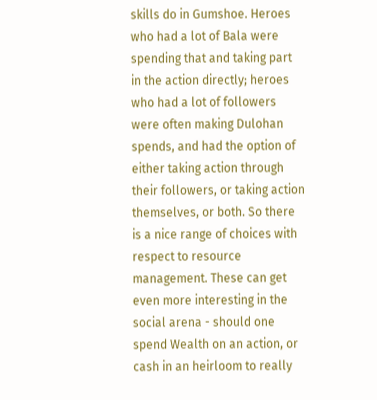skills do in Gumshoe. Heroes who had a lot of Bala were spending that and taking part in the action directly; heroes who had a lot of followers were often making Dulohan spends, and had the option of either taking action through their followers, or taking action themselves, or both. So there is a nice range of choices with respect to resource management. These can get even more interesting in the social arena - should one spend Wealth on an action, or cash in an heirloom to really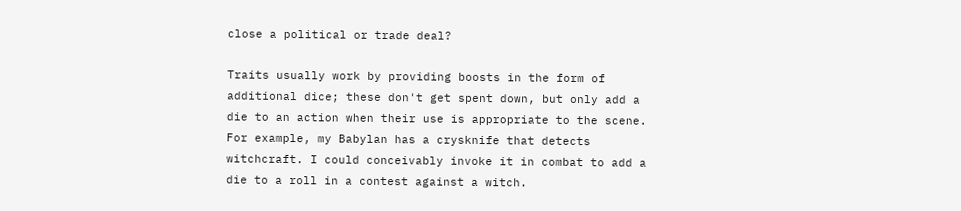close a political or trade deal?

Traits usually work by providing boosts in the form of additional dice; these don't get spent down, but only add a die to an action when their use is appropriate to the scene. For example, my Babylan has a crysknife that detects witchcraft. I could conceivably invoke it in combat to add a die to a roll in a contest against a witch.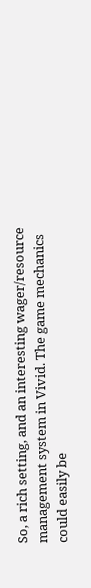So, a rich setting, and an interesting wager/resource management system in Vivid. The game mechanics could easily be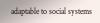adaptable to social systems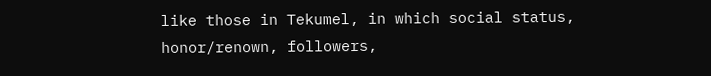like those in Tekumel, in which social status, honor/renown, followers,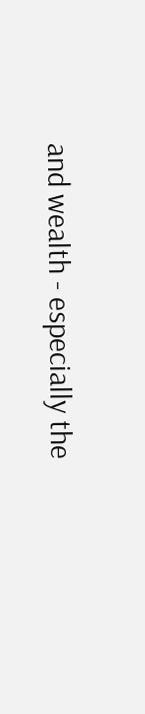and wealth - especially the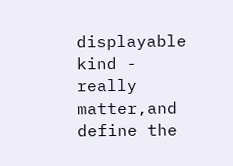displayable kind - really matter,and define the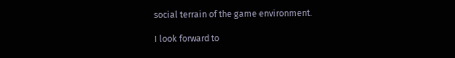social terrain of the game environment.

I look forward to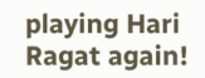playing Hari Ragat again!